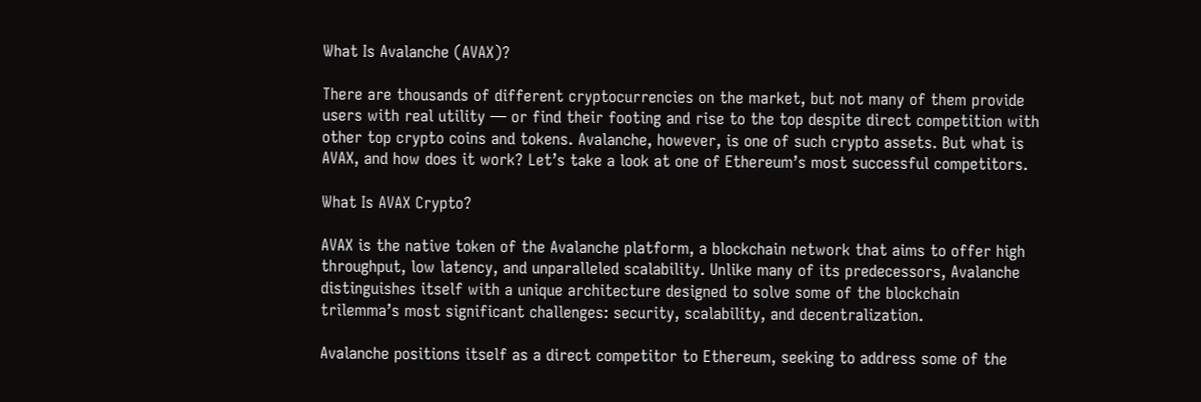What Is Avalanche (AVAX)?

There are thousands of different cryptocurrencies on the market, but not many of them provide users with real utility — or find their footing and rise to the top despite direct competition with other top crypto coins and tokens. Avalanche, however, is one of such crypto assets. But what is AVAX, and how does it work? Let’s take a look at one of Ethereum’s most successful competitors.

What Is AVAX Crypto?

AVAX is the native token of the Avalanche platform, a blockchain network that aims to offer high throughput, low latency, and unparalleled scalability. Unlike many of its predecessors, Avalanche distinguishes itself with a unique architecture designed to solve some of the blockchain trilemma’s most significant challenges: security, scalability, and decentralization.

Avalanche positions itself as a direct competitor to Ethereum, seeking to address some of the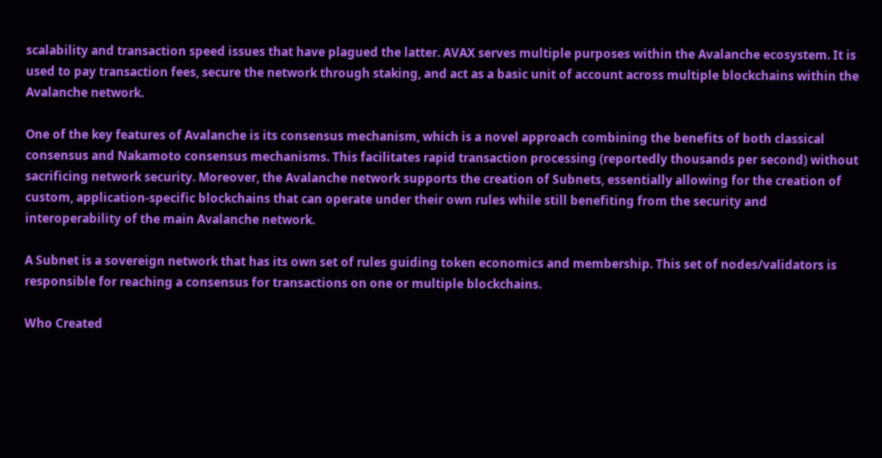scalability and transaction speed issues that have plagued the latter. AVAX serves multiple purposes within the Avalanche ecosystem. It is used to pay transaction fees, secure the network through staking, and act as a basic unit of account across multiple blockchains within the Avalanche network.

One of the key features of Avalanche is its consensus mechanism, which is a novel approach combining the benefits of both classical consensus and Nakamoto consensus mechanisms. This facilitates rapid transaction processing (reportedly thousands per second) without sacrificing network security. Moreover, the Avalanche network supports the creation of Subnets, essentially allowing for the creation of custom, application-specific blockchains that can operate under their own rules while still benefiting from the security and interoperability of the main Avalanche network.

A Subnet is a sovereign network that has its own set of rules guiding token economics and membership. This set of nodes/validators is responsible for reaching a consensus for transactions on one or multiple blockchains.

Who Created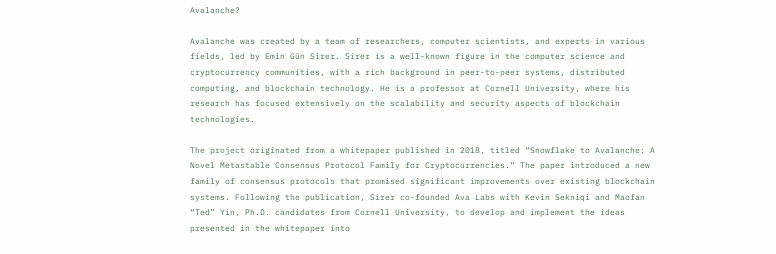Avalanche?

Avalanche was created by a team of researchers, computer scientists, and experts in various fields, led by Emin Gün Sirer. Sirer is a well-known figure in the computer science and cryptocurrency communities, with a rich background in peer-to-peer systems, distributed computing, and blockchain technology. He is a professor at Cornell University, where his research has focused extensively on the scalability and security aspects of blockchain technologies.

The project originated from a whitepaper published in 2018, titled “Snowflake to Avalanche: A Novel Metastable Consensus Protocol Family for Cryptocurrencies.” The paper introduced a new family of consensus protocols that promised significant improvements over existing blockchain systems. Following the publication, Sirer co-founded Ava Labs with Kevin Sekniqi and Maofan “Ted” Yin, Ph.D. candidates from Cornell University, to develop and implement the ideas presented in the whitepaper into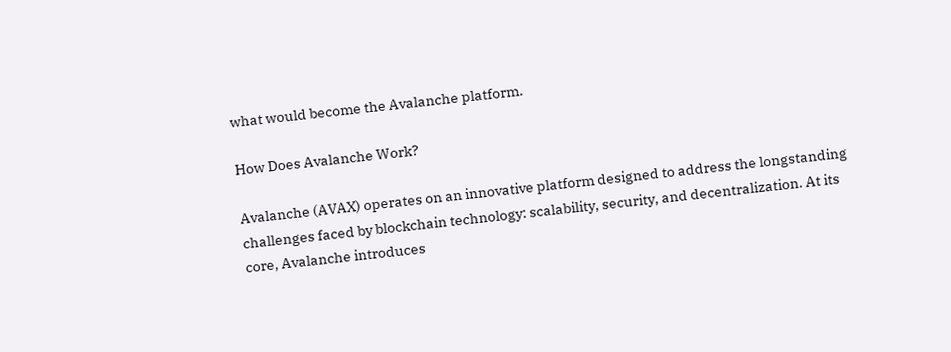what would become the Avalanche platform.

How Does Avalanche Work?

Avalanche (AVAX) operates on an innovative platform designed to address the longstanding challenges faced by blockchain technology: scalability, security, and decentralization. At its core, Avalanche introduces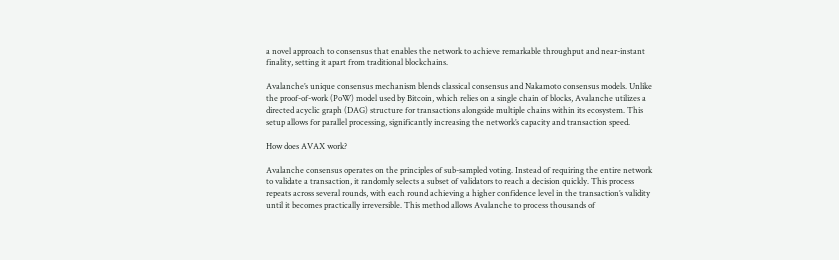a novel approach to consensus that enables the network to achieve remarkable throughput and near-instant finality, setting it apart from traditional blockchains.

Avalanche’s unique consensus mechanism blends classical consensus and Nakamoto consensus models. Unlike the proof-of-work (PoW) model used by Bitcoin, which relies on a single chain of blocks, Avalanche utilizes a directed acyclic graph (DAG) structure for transactions alongside multiple chains within its ecosystem. This setup allows for parallel processing, significantly increasing the network’s capacity and transaction speed.

How does AVAX work?

Avalanche consensus operates on the principles of sub-sampled voting. Instead of requiring the entire network to validate a transaction, it randomly selects a subset of validators to reach a decision quickly. This process repeats across several rounds, with each round achieving a higher confidence level in the transaction’s validity until it becomes practically irreversible. This method allows Avalanche to process thousands of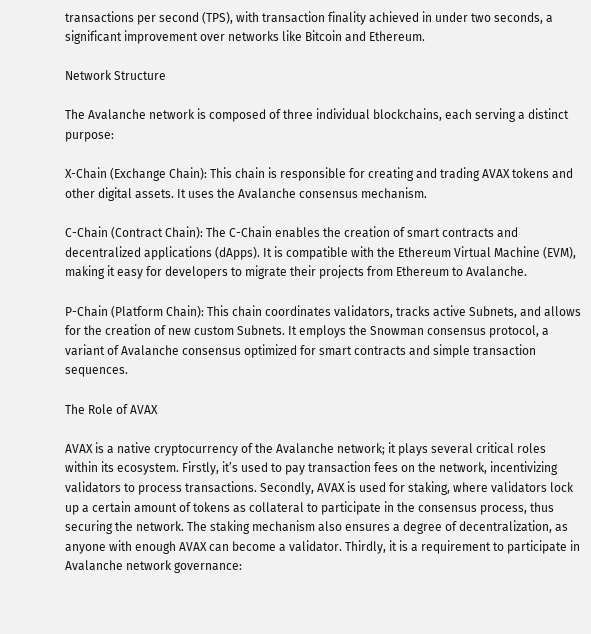transactions per second (TPS), with transaction finality achieved in under two seconds, a significant improvement over networks like Bitcoin and Ethereum.

Network Structure

The Avalanche network is composed of three individual blockchains, each serving a distinct purpose:

X-Chain (Exchange Chain): This chain is responsible for creating and trading AVAX tokens and other digital assets. It uses the Avalanche consensus mechanism.

C-Chain (Contract Chain): The C-Chain enables the creation of smart contracts and decentralized applications (dApps). It is compatible with the Ethereum Virtual Machine (EVM), making it easy for developers to migrate their projects from Ethereum to Avalanche.

P-Chain (Platform Chain): This chain coordinates validators, tracks active Subnets, and allows for the creation of new custom Subnets. It employs the Snowman consensus protocol, a variant of Avalanche consensus optimized for smart contracts and simple transaction sequences.

The Role of AVAX

AVAX is a native cryptocurrency of the Avalanche network; it plays several critical roles within its ecosystem. Firstly, it’s used to pay transaction fees on the network, incentivizing validators to process transactions. Secondly, AVAX is used for staking, where validators lock up a certain amount of tokens as collateral to participate in the consensus process, thus securing the network. The staking mechanism also ensures a degree of decentralization, as anyone with enough AVAX can become a validator. Thirdly, it is a requirement to participate in Avalanche network governance: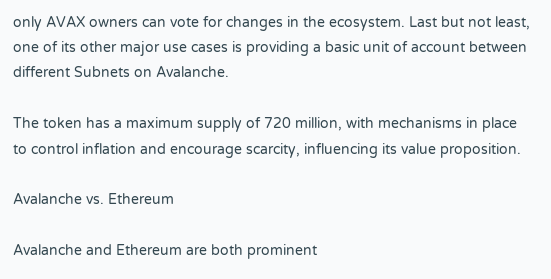only AVAX owners can vote for changes in the ecosystem. Last but not least, one of its other major use cases is providing a basic unit of account between different Subnets on Avalanche.

The token has a maximum supply of 720 million, with mechanisms in place to control inflation and encourage scarcity, influencing its value proposition.

Avalanche vs. Ethereum

Avalanche and Ethereum are both prominent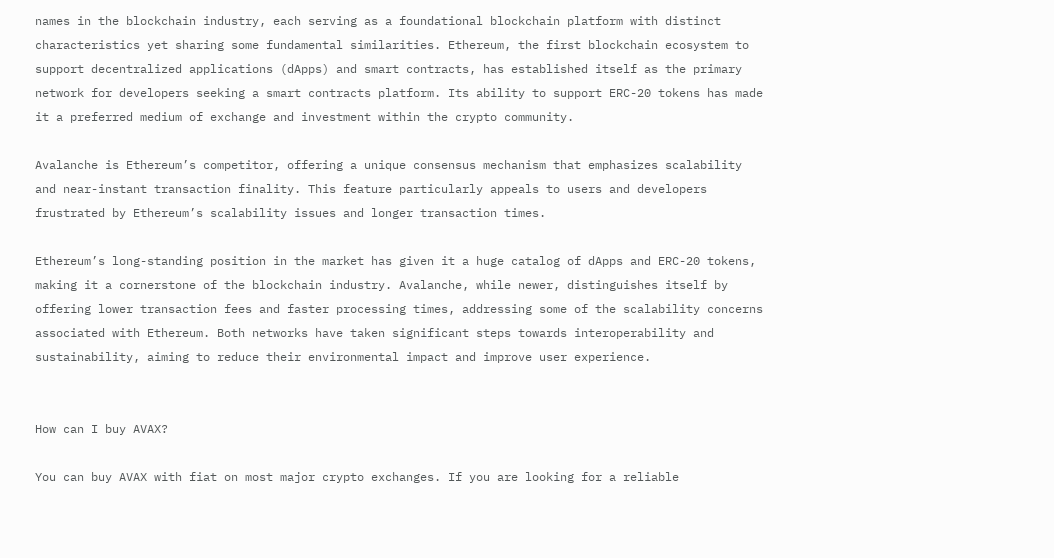names in the blockchain industry, each serving as a foundational blockchain platform with distinct characteristics yet sharing some fundamental similarities. Ethereum, the first blockchain ecosystem to support decentralized applications (dApps) and smart contracts, has established itself as the primary network for developers seeking a smart contracts platform. Its ability to support ERC-20 tokens has made it a preferred medium of exchange and investment within the crypto community.

Avalanche is Ethereum’s competitor, offering a unique consensus mechanism that emphasizes scalability and near-instant transaction finality. This feature particularly appeals to users and developers frustrated by Ethereum’s scalability issues and longer transaction times.

Ethereum’s long-standing position in the market has given it a huge catalog of dApps and ERC-20 tokens, making it a cornerstone of the blockchain industry. Avalanche, while newer, distinguishes itself by offering lower transaction fees and faster processing times, addressing some of the scalability concerns associated with Ethereum. Both networks have taken significant steps towards interoperability and sustainability, aiming to reduce their environmental impact and improve user experience.


How can I buy AVAX?

You can buy AVAX with fiat on most major crypto exchanges. If you are looking for a reliable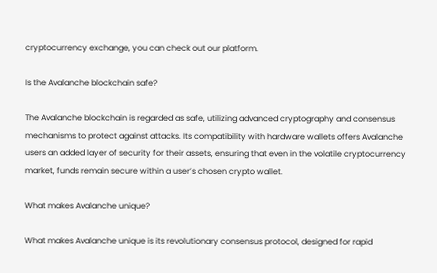cryptocurrency exchange, you can check out our platform.

Is the Avalanche blockchain safe?

The Avalanche blockchain is regarded as safe, utilizing advanced cryptography and consensus mechanisms to protect against attacks. Its compatibility with hardware wallets offers Avalanche users an added layer of security for their assets, ensuring that even in the volatile cryptocurrency market, funds remain secure within a user’s chosen crypto wallet.

What makes Avalanche unique?

What makes Avalanche unique is its revolutionary consensus protocol, designed for rapid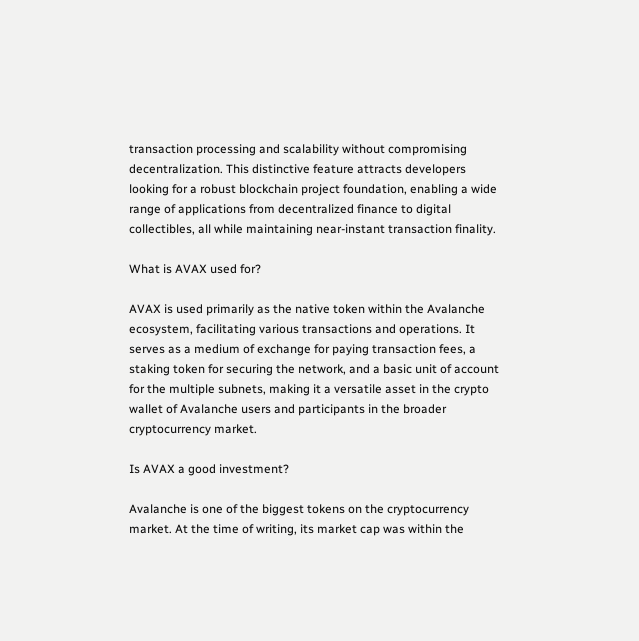transaction processing and scalability without compromising decentralization. This distinctive feature attracts developers looking for a robust blockchain project foundation, enabling a wide range of applications from decentralized finance to digital collectibles, all while maintaining near-instant transaction finality.

What is AVAX used for?

AVAX is used primarily as the native token within the Avalanche ecosystem, facilitating various transactions and operations. It serves as a medium of exchange for paying transaction fees, a staking token for securing the network, and a basic unit of account for the multiple subnets, making it a versatile asset in the crypto wallet of Avalanche users and participants in the broader cryptocurrency market.

Is AVAX a good investment?

Avalanche is one of the biggest tokens on the cryptocurrency market. At the time of writing, its market cap was within the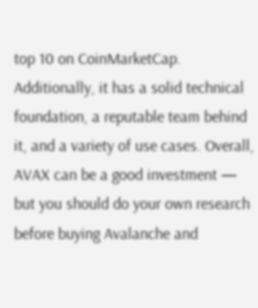top 10 on CoinMarketCap. Additionally, it has a solid technical foundation, a reputable team behind it, and a variety of use cases. Overall, AVAX can be a good investment — but you should do your own research before buying Avalanche and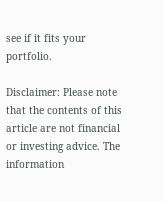see if it fits your portfolio.

Disclaimer: Please note that the contents of this article are not financial or investing advice. The information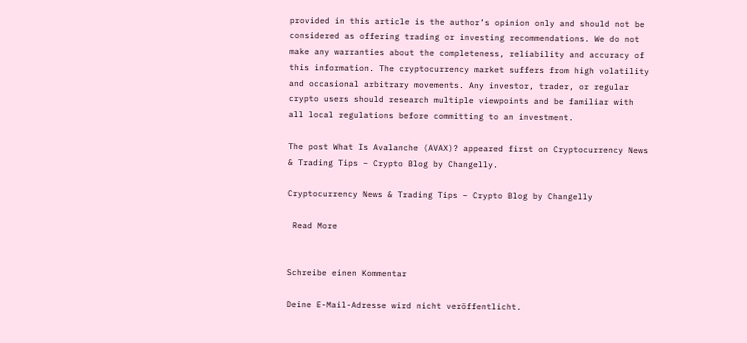provided in this article is the author’s opinion only and should not be considered as offering trading or investing recommendations. We do not make any warranties about the completeness, reliability and accuracy of this information. The cryptocurrency market suffers from high volatility and occasional arbitrary movements. Any investor, trader, or regular crypto users should research multiple viewpoints and be familiar with all local regulations before committing to an investment.

The post What Is Avalanche (AVAX)? appeared first on Cryptocurrency News & Trading Tips – Crypto Blog by Changelly.

Cryptocurrency News & Trading Tips – Crypto Blog by Changelly

 Read More


Schreibe einen Kommentar

Deine E-Mail-Adresse wird nicht veröffentlicht.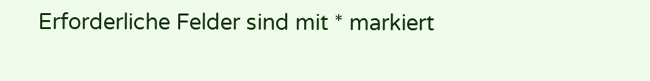Erforderliche Felder sind mit * markiert